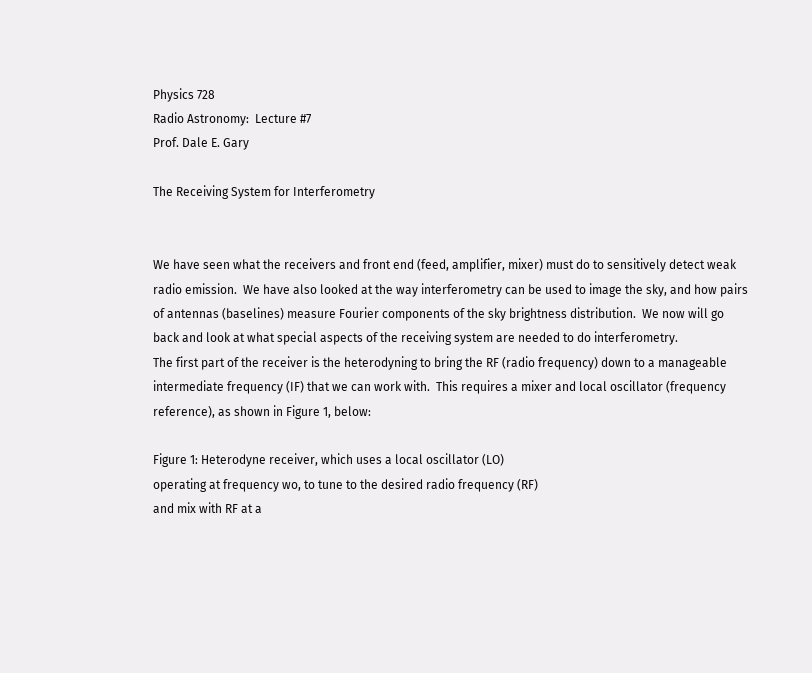Physics 728
Radio Astronomy:  Lecture #7
Prof. Dale E. Gary

The Receiving System for Interferometry


We have seen what the receivers and front end (feed, amplifier, mixer) must do to sensitively detect weak radio emission.  We have also looked at the way interferometry can be used to image the sky, and how pairs of antennas (baselines) measure Fourier components of the sky brightness distribution.  We now will go back and look at what special aspects of the receiving system are needed to do interferometry.
The first part of the receiver is the heterodyning to bring the RF (radio frequency) down to a manageable intermediate frequency (IF) that we can work with.  This requires a mixer and local oscillator (frequency reference), as shown in Figure 1, below:

Figure 1: Heterodyne receiver, which uses a local oscillator (LO)
operating at frequency wo, to tune to the desired radio frequency (RF)
and mix with RF at a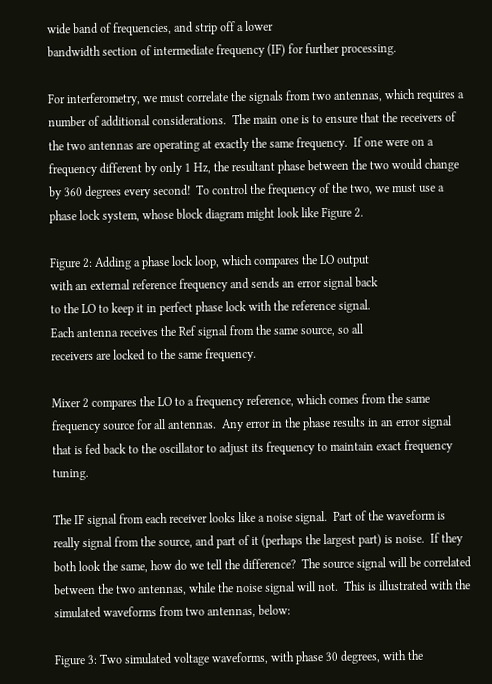wide band of frequencies, and strip off a lower
bandwidth section of intermediate frequency (IF) for further processing.

For interferometry, we must correlate the signals from two antennas, which requires a number of additional considerations.  The main one is to ensure that the receivers of the two antennas are operating at exactly the same frequency.  If one were on a frequency different by only 1 Hz, the resultant phase between the two would change by 360 degrees every second!  To control the frequency of the two, we must use a phase lock system, whose block diagram might look like Figure 2.

Figure 2: Adding a phase lock loop, which compares the LO output
with an external reference frequency and sends an error signal back
to the LO to keep it in perfect phase lock with the reference signal.
Each antenna receives the Ref signal from the same source, so all
receivers are locked to the same frequency.

Mixer 2 compares the LO to a frequency reference, which comes from the same frequency source for all antennas.  Any error in the phase results in an error signal that is fed back to the oscillator to adjust its frequency to maintain exact frequency tuning.

The IF signal from each receiver looks like a noise signal.  Part of the waveform is really signal from the source, and part of it (perhaps the largest part) is noise.  If they both look the same, how do we tell the difference?  The source signal will be correlated between the two antennas, while the noise signal will not.  This is illustrated with the simulated waveforms from two antennas, below:

Figure 3: Two simulated voltage waveforms, with phase 30 degrees, with the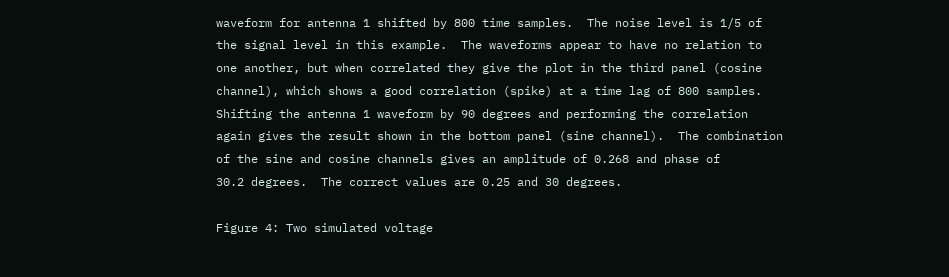waveform for antenna 1 shifted by 800 time samples.  The noise level is 1/5 of
the signal level in this example.  The waveforms appear to have no relation to
one another, but when correlated they give the plot in the third panel (cosine
channel), which shows a good correlation (spike) at a time lag of 800 samples.
Shifting the antenna 1 waveform by 90 degrees and performing the correlation
again gives the result shown in the bottom panel (sine channel).  The combination
of the sine and cosine channels gives an amplitude of 0.268 and phase of
30.2 degrees.  The correct values are 0.25 and 30 degrees.

Figure 4: Two simulated voltage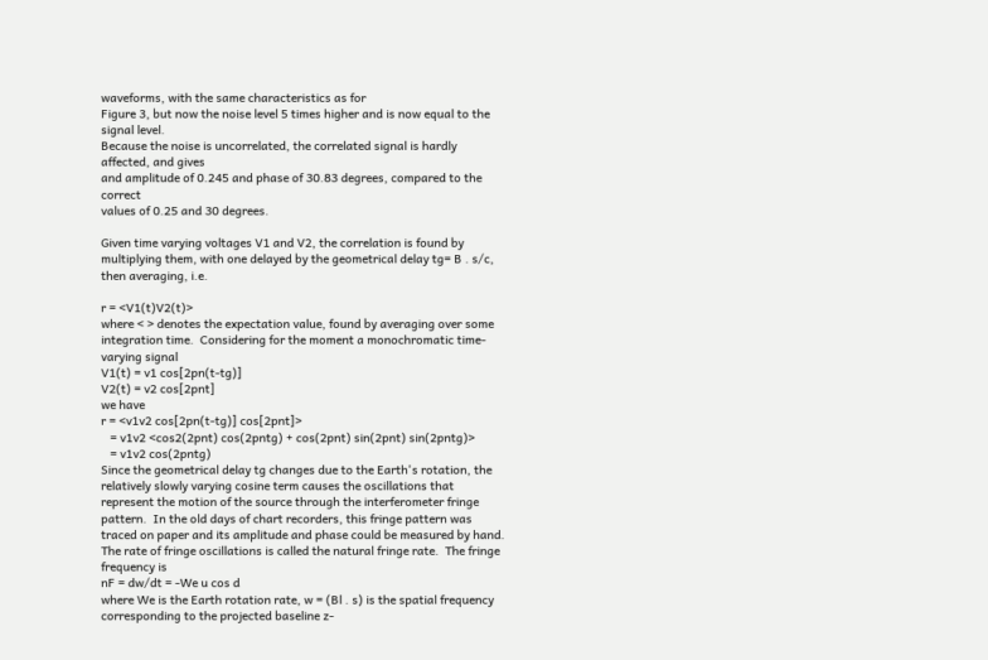waveforms, with the same characteristics as for
Figure 3, but now the noise level 5 times higher and is now equal to the signal level.
Because the noise is uncorrelated, the correlated signal is hardly affected, and gives
and amplitude of 0.245 and phase of 30.83 degrees, compared to the correct
values of 0.25 and 30 degrees.

Given time varying voltages V1 and V2, the correlation is found by multiplying them, with one delayed by the geometrical delay tg= B . s/c, then averaging, i.e.

r = <V1(t)V2(t)>
where < > denotes the expectation value, found by averaging over some integration time.  Considering for the moment a monochromatic time-varying signal
V1(t) = v1 cos[2pn(t-tg)]
V2(t) = v2 cos[2pnt]
we have
r = <v1v2 cos[2pn(t-tg)] cos[2pnt]>
   = v1v2 <cos2(2pnt) cos(2pntg) + cos(2pnt) sin(2pnt) sin(2pntg)>
   = v1v2 cos(2pntg)
Since the geometrical delay tg changes due to the Earth's rotation, the relatively slowly varying cosine term causes the oscillations that represent the motion of the source through the interferometer fringe pattern.  In the old days of chart recorders, this fringe pattern was traced on paper and its amplitude and phase could be measured by hand.  The rate of fringe oscillations is called the natural fringe rate.  The fringe frequency is
nF = dw/dt = -We u cos d
where We is the Earth rotation rate, w = (Bl . s) is the spatial frequency corresponding to the projected baseline z-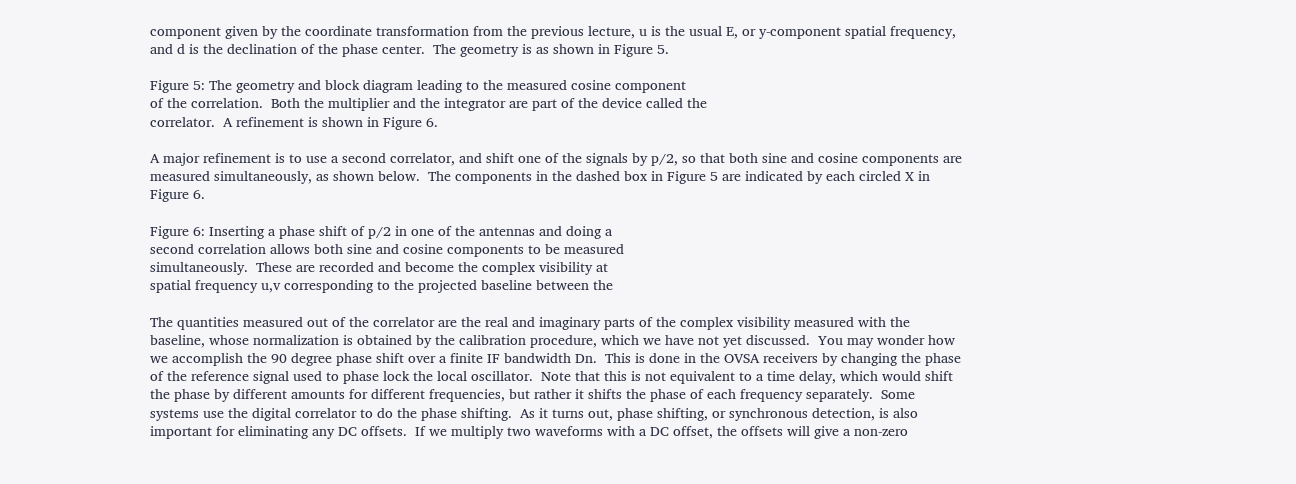component given by the coordinate transformation from the previous lecture, u is the usual E, or y-component spatial frequency, and d is the declination of the phase center.  The geometry is as shown in Figure 5.

Figure 5: The geometry and block diagram leading to the measured cosine component
of the correlation.  Both the multiplier and the integrator are part of the device called the
correlator.  A refinement is shown in Figure 6.

A major refinement is to use a second correlator, and shift one of the signals by p/2, so that both sine and cosine components are measured simultaneously, as shown below.  The components in the dashed box in Figure 5 are indicated by each circled X in Figure 6.

Figure 6: Inserting a phase shift of p/2 in one of the antennas and doing a
second correlation allows both sine and cosine components to be measured
simultaneously.  These are recorded and become the complex visibility at
spatial frequency u,v corresponding to the projected baseline between the

The quantities measured out of the correlator are the real and imaginary parts of the complex visibility measured with the baseline, whose normalization is obtained by the calibration procedure, which we have not yet discussed.  You may wonder how we accomplish the 90 degree phase shift over a finite IF bandwidth Dn.  This is done in the OVSA receivers by changing the phase of the reference signal used to phase lock the local oscillator.  Note that this is not equivalent to a time delay, which would shift the phase by different amounts for different frequencies, but rather it shifts the phase of each frequency separately.  Some systems use the digital correlator to do the phase shifting.  As it turns out, phase shifting, or synchronous detection, is also important for eliminating any DC offsets.  If we multiply two waveforms with a DC offset, the offsets will give a non-zero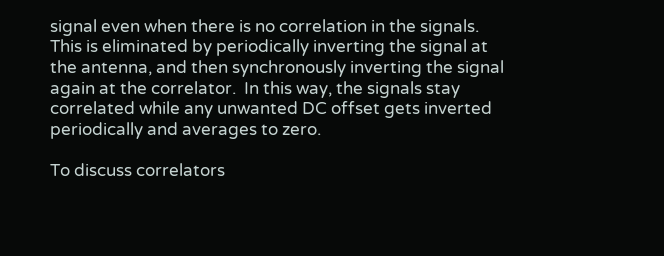signal even when there is no correlation in the signals.  This is eliminated by periodically inverting the signal at the antenna, and then synchronously inverting the signal again at the correlator.  In this way, the signals stay correlated while any unwanted DC offset gets inverted periodically and averages to zero.

To discuss correlators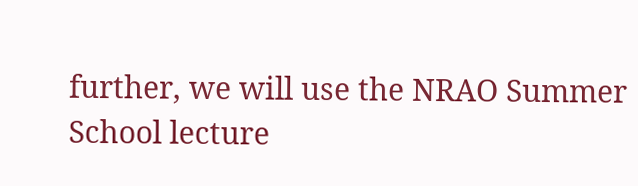further, we will use the NRAO Summer School lecture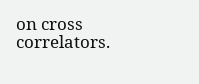on cross correlators.